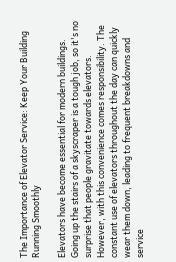The Importance of Elevator Service: Keep Your Building Running Smoothly

Elevators have become essential for modern buildings. Going up the stairs of a skyscraper is a tough job, so it's no surprise that people gravitate towards elevators. However, with this convenience comes responsibility. The constant use of elevators throughout the day can quickly wear them down, leading to frequent breakdowns and service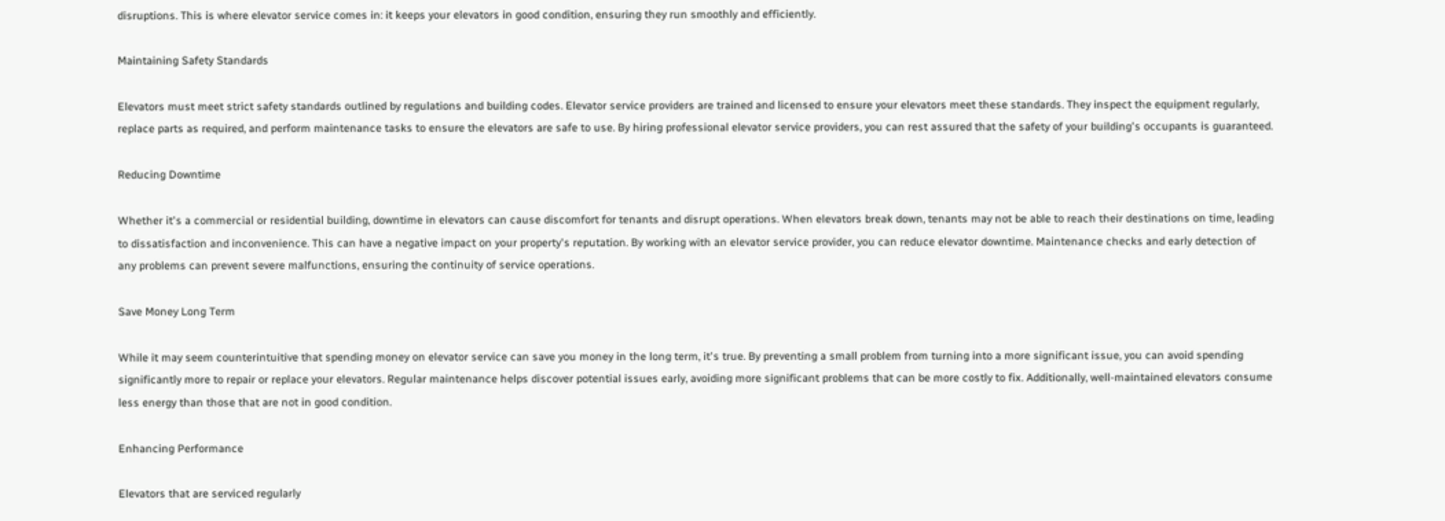disruptions. This is where elevator service comes in: it keeps your elevators in good condition, ensuring they run smoothly and efficiently.

Maintaining Safety Standards

Elevators must meet strict safety standards outlined by regulations and building codes. Elevator service providers are trained and licensed to ensure your elevators meet these standards. They inspect the equipment regularly, replace parts as required, and perform maintenance tasks to ensure the elevators are safe to use. By hiring professional elevator service providers, you can rest assured that the safety of your building's occupants is guaranteed.

Reducing Downtime

Whether it's a commercial or residential building, downtime in elevators can cause discomfort for tenants and disrupt operations. When elevators break down, tenants may not be able to reach their destinations on time, leading to dissatisfaction and inconvenience. This can have a negative impact on your property's reputation. By working with an elevator service provider, you can reduce elevator downtime. Maintenance checks and early detection of any problems can prevent severe malfunctions, ensuring the continuity of service operations.

Save Money Long Term

While it may seem counterintuitive that spending money on elevator service can save you money in the long term, it's true. By preventing a small problem from turning into a more significant issue, you can avoid spending significantly more to repair or replace your elevators. Regular maintenance helps discover potential issues early, avoiding more significant problems that can be more costly to fix. Additionally, well-maintained elevators consume less energy than those that are not in good condition.

Enhancing Performance

Elevators that are serviced regularly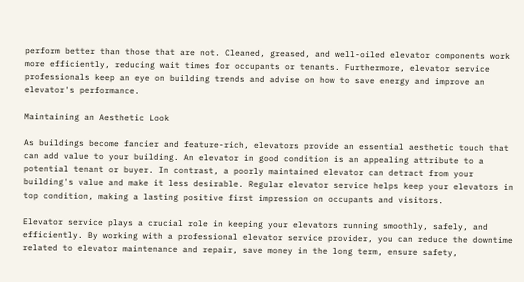perform better than those that are not. Cleaned, greased, and well-oiled elevator components work more efficiently, reducing wait times for occupants or tenants. Furthermore, elevator service professionals keep an eye on building trends and advise on how to save energy and improve an elevator's performance.

Maintaining an Aesthetic Look

As buildings become fancier and feature-rich, elevators provide an essential aesthetic touch that can add value to your building. An elevator in good condition is an appealing attribute to a potential tenant or buyer. In contrast, a poorly maintained elevator can detract from your building's value and make it less desirable. Regular elevator service helps keep your elevators in top condition, making a lasting positive first impression on occupants and visitors.

Elevator service plays a crucial role in keeping your elevators running smoothly, safely, and efficiently. By working with a professional elevator service provider, you can reduce the downtime related to elevator maintenance and repair, save money in the long term, ensure safety,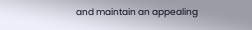and maintain an appealing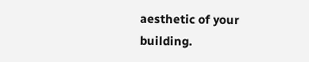aesthetic of your building.